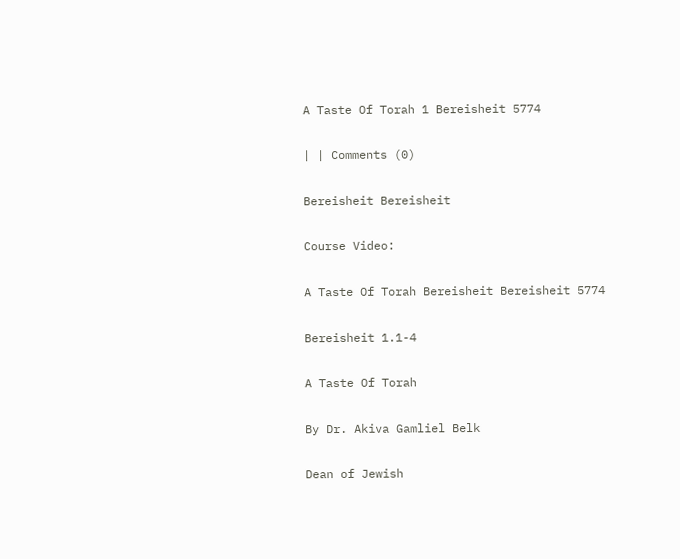A Taste Of Torah 1 Bereisheit 5774

| | Comments (0)

Bereisheit Bereisheit

Course Video:

A Taste Of Torah Bereisheit Bereisheit 5774

Bereisheit 1.1-4

A Taste Of Torah

By Dr. Akiva Gamliel Belk

Dean of Jewish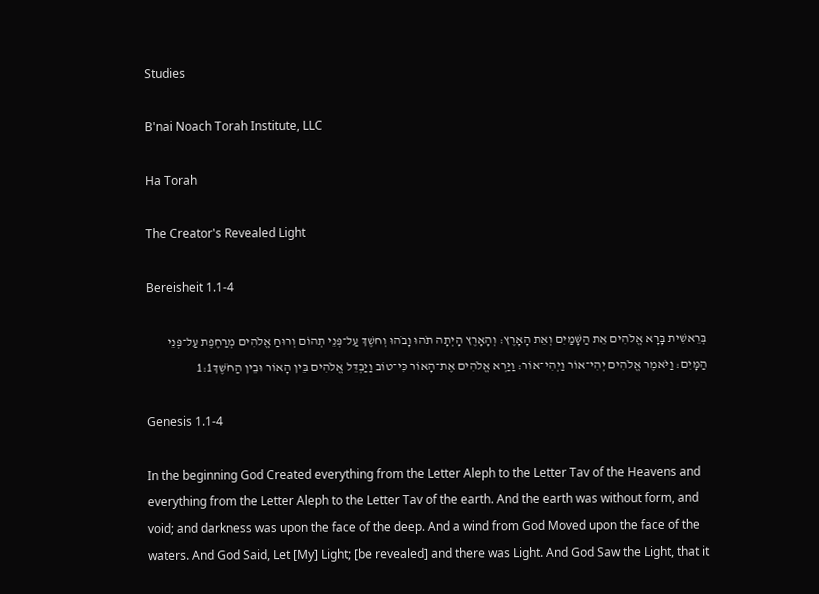Studies

B'nai Noach Torah Institute, LLC

Ha Torah

The Creator's Revealed Light

Bereisheit 1.1-4

בְּרֵאשִׁית בָּרָא אֱלֹהִים אֵת הַשָּׁמַיִם וְאֵת הָאָרֶץ: וְהָאָרֶץ הָיְתָה תֹהוּ וָבֹהוּ וְחשֶׁךְ עַל־פְּנֵי תְהוֹם וְרוּחַ אֱלֹהִים מְרַחֶפֶת עַל־פְּנֵי הַמָּיִם: וַיֹּאמֶר אֱלֹהִים יְהִי־אוֹר וַיְהִי־אוֹר: וַיַּרְא אֱלֹהִים אֶת־הָאוֹר כִּי־טוֹב וַיַּבְדֵּל אֱלֹהִים בֵּין הָאוֹר וּבֵין הַחֹשֶׁךְ1:1

Genesis 1.1-4

In the beginning God Created everything from the Letter Aleph to the Letter Tav of the Heavens and everything from the Letter Aleph to the Letter Tav of the earth. And the earth was without form, and void; and darkness was upon the face of the deep. And a wind from God Moved upon the face of the waters. And God Said, Let [My] Light; [be revealed] and there was Light. And God Saw the Light, that it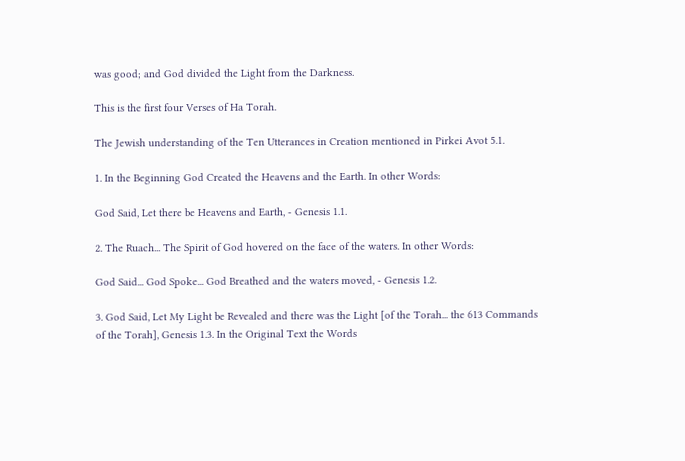was good; and God divided the Light from the Darkness.

This is the first four Verses of Ha Torah.

The Jewish understanding of the Ten Utterances in Creation mentioned in Pirkei Avot 5.1.

1. In the Beginning God Created the Heavens and the Earth. In other Words:

God Said, Let there be Heavens and Earth, - Genesis 1.1.

2. The Ruach... The Spirit of God hovered on the face of the waters. In other Words:

God Said... God Spoke... God Breathed and the waters moved, - Genesis 1.2.

3. God Said, Let My Light be Revealed and there was the Light [of the Torah... the 613 Commands of the Torah], Genesis 1.3. In the Original Text the Words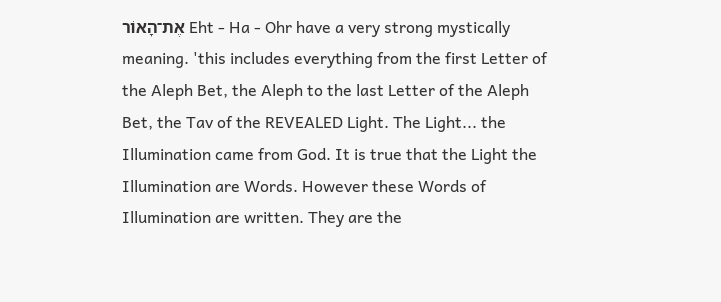אֶת־הָאוֹר Eht - Ha - Ohr have a very strong mystically meaning. 'this includes everything from the first Letter of the Aleph Bet, the Aleph to the last Letter of the Aleph Bet, the Tav of the REVEALED Light. The Light... the Illumination came from God. It is true that the Light the Illumination are Words. However these Words of Illumination are written. They are the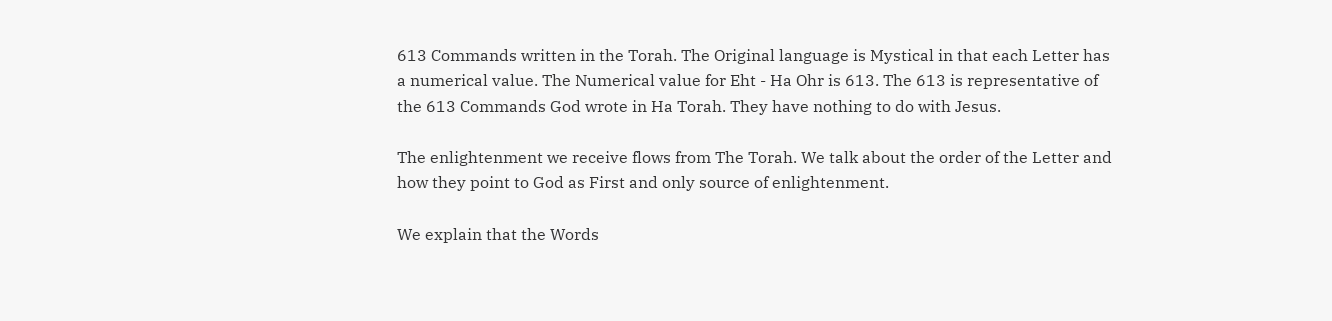613 Commands written in the Torah. The Original language is Mystical in that each Letter has a numerical value. The Numerical value for Eht - Ha Ohr is 613. The 613 is representative of the 613 Commands God wrote in Ha Torah. They have nothing to do with Jesus.

The enlightenment we receive flows from The Torah. We talk about the order of the Letter and how they point to God as First and only source of enlightenment.

We explain that the Words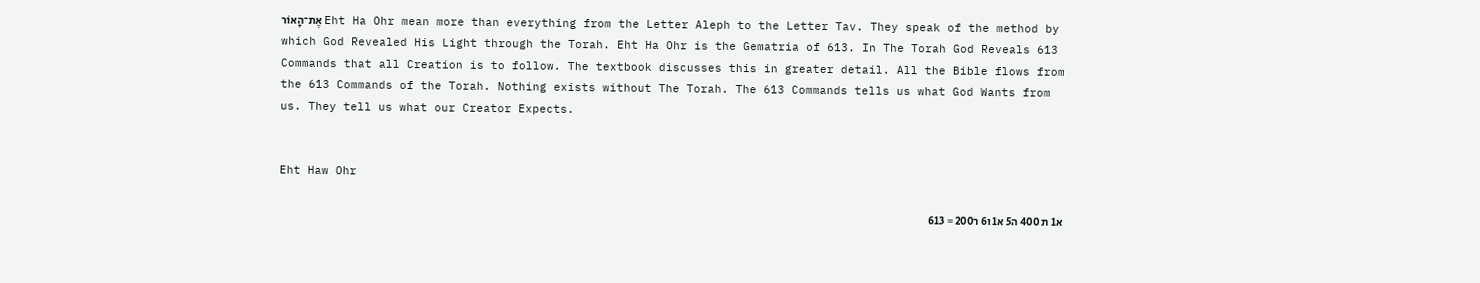אֶת־הָאוֹר Eht Ha Ohr mean more than everything from the Letter Aleph to the Letter Tav. They speak of the method by which God Revealed His Light through the Torah. Eht Ha Ohr is the Gematria of 613. In The Torah God Reveals 613 Commands that all Creation is to follow. The textbook discusses this in greater detail. All the Bible flows from the 613 Commands of the Torah. Nothing exists without The Torah. The 613 Commands tells us what God Wants from us. They tell us what our Creator Expects.


Eht Haw Ohr

א1 ת 400 ה5 א1 ו6 ר200 = 613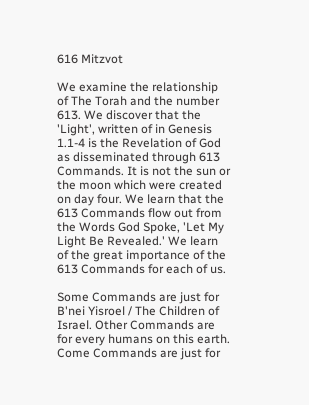616 Mitzvot

We examine the relationship of The Torah and the number 613. We discover that the 'Light', written of in Genesis 1.1-4 is the Revelation of God as disseminated through 613 Commands. It is not the sun or the moon which were created on day four. We learn that the 613 Commands flow out from the Words God Spoke, 'Let My Light Be Revealed.' We learn of the great importance of the 613 Commands for each of us.

Some Commands are just for B'nei Yisroel / The Children of Israel. Other Commands are for every humans on this earth. Come Commands are just for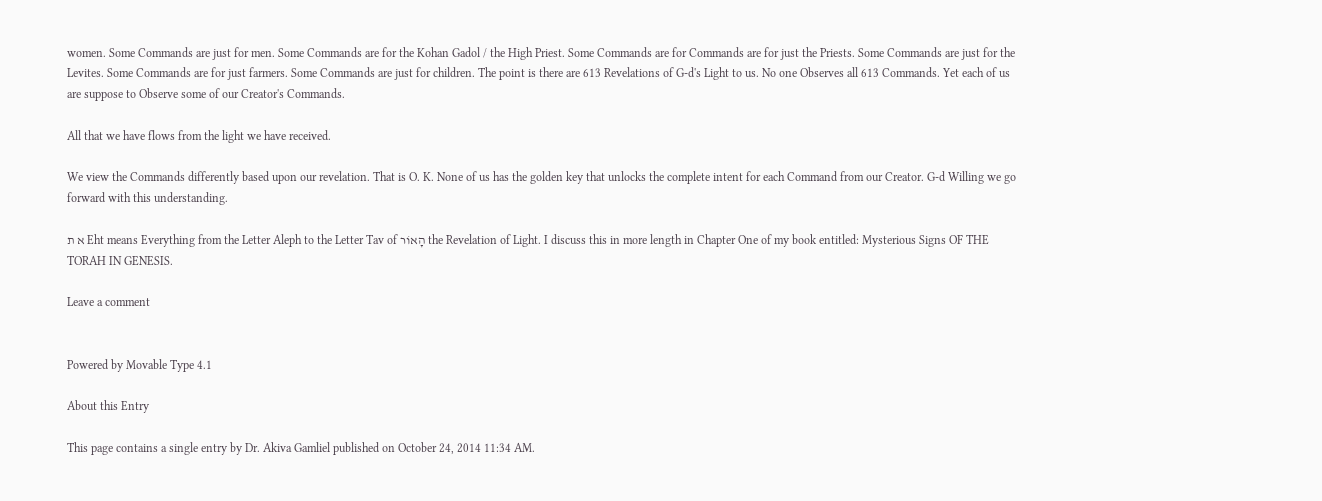women. Some Commands are just for men. Some Commands are for the Kohan Gadol / the High Priest. Some Commands are for Commands are for just the Priests. Some Commands are just for the Levites. Some Commands are for just farmers. Some Commands are just for children. The point is there are 613 Revelations of G-d's Light to us. No one Observes all 613 Commands. Yet each of us are suppose to Observe some of our Creator's Commands.

All that we have flows from the light we have received.

We view the Commands differently based upon our revelation. That is O. K. None of us has the golden key that unlocks the complete intent for each Command from our Creator. G-d Willing we go forward with this understanding.

א ת Eht means Everything from the Letter Aleph to the Letter Tav of הָאוֹר the Revelation of Light. I discuss this in more length in Chapter One of my book entitled: Mysterious Signs OF THE TORAH IN GENESIS.

Leave a comment


Powered by Movable Type 4.1

About this Entry

This page contains a single entry by Dr. Akiva Gamliel published on October 24, 2014 11:34 AM.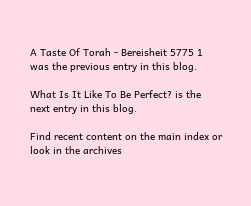A Taste Of Torah - Bereisheit 5775 1 was the previous entry in this blog.

What Is It Like To Be Perfect? is the next entry in this blog.

Find recent content on the main index or look in the archives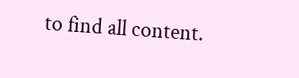to find all content.